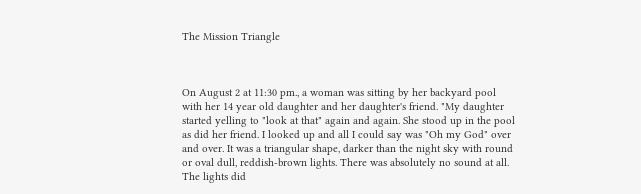The Mission Triangle



On August 2 at 11:30 pm., a woman was sitting by her backyard pool with her 14 year old daughter and her daughter's friend. "My daughter started yelling to "look at that" again and again. She stood up in the pool as did her friend. I looked up and all I could say was "Oh my God" over and over. It was a triangular shape, darker than the night sky with round or oval dull, reddish-brown lights. There was absolutely no sound at all. The lights did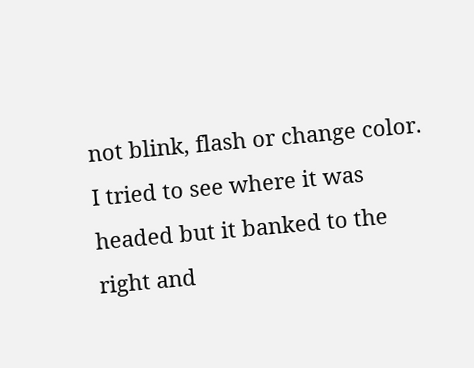not blink, flash or change color. I tried to see where it was headed but it banked to the right and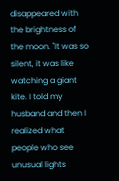disappeared with the brightness of the moon. "It was so silent, it was like watching a giant kite. I told my husband and then I realized what people who see unusual lights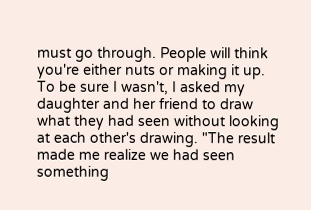must go through. People will think you're either nuts or making it up. To be sure I wasn't, I asked my daughter and her friend to draw what they had seen without looking at each other's drawing. "The result made me realize we had seen something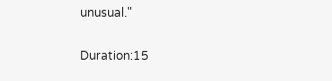unusual."

Duration:15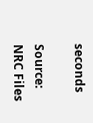seconds

Source: NRC Files